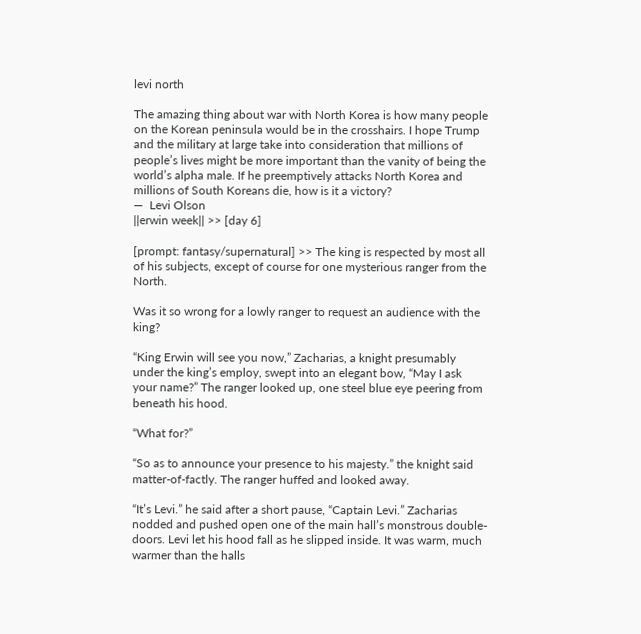levi north

The amazing thing about war with North Korea is how many people on the Korean peninsula would be in the crosshairs. I hope Trump and the military at large take into consideration that millions of people’s lives might be more important than the vanity of being the world’s alpha male. If he preemptively attacks North Korea and millions of South Koreans die, how is it a victory?
—  Levi Olson
||erwin week|| >> [day 6]

[prompt: fantasy/supernatural] >> The king is respected by most all of his subjects, except of course for one mysterious ranger from the North.

Was it so wrong for a lowly ranger to request an audience with the king?

“King Erwin will see you now,” Zacharias, a knight presumably under the king’s employ, swept into an elegant bow, “May I ask your name?” The ranger looked up, one steel blue eye peering from beneath his hood.

“What for?”

“So as to announce your presence to his majesty.” the knight said matter-of-factly. The ranger huffed and looked away.

“It’s Levi.” he said after a short pause, “Captain Levi.” Zacharias nodded and pushed open one of the main hall’s monstrous double-doors. Levi let his hood fall as he slipped inside. It was warm, much warmer than the halls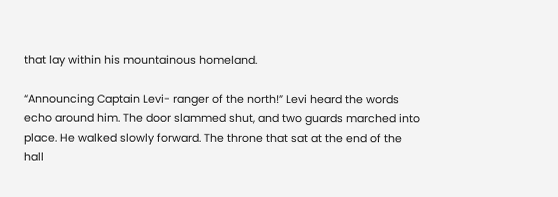that lay within his mountainous homeland.

“Announcing Captain Levi- ranger of the north!” Levi heard the words echo around him. The door slammed shut, and two guards marched into place. He walked slowly forward. The throne that sat at the end of the hall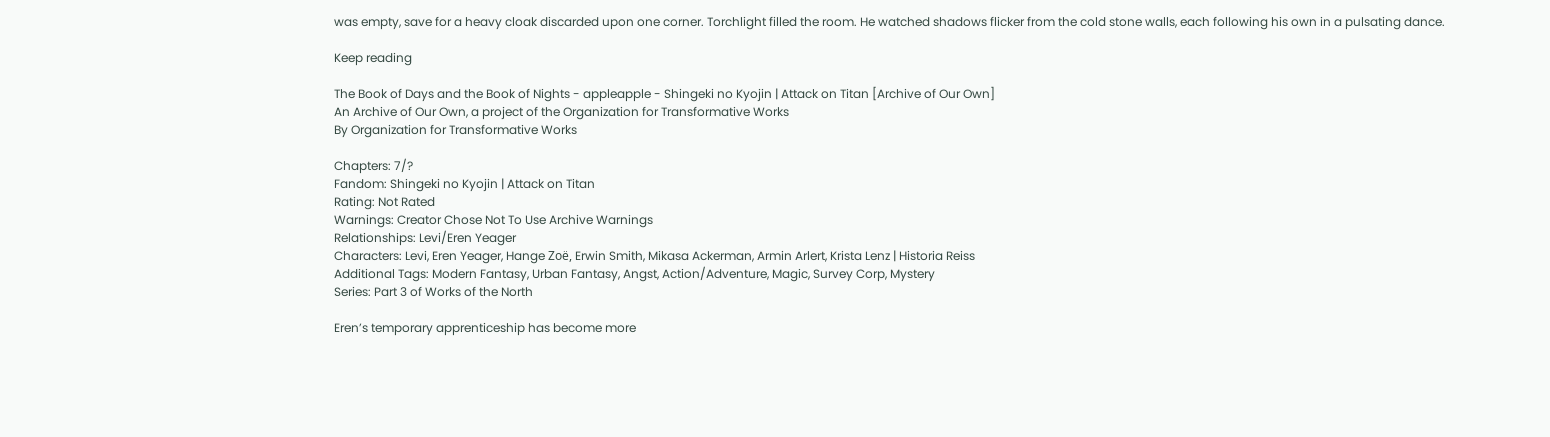was empty, save for a heavy cloak discarded upon one corner. Torchlight filled the room. He watched shadows flicker from the cold stone walls, each following his own in a pulsating dance.

Keep reading

The Book of Days and the Book of Nights - appleapple - Shingeki no Kyojin | Attack on Titan [Archive of Our Own]
An Archive of Our Own, a project of the Organization for Transformative Works
By Organization for Transformative Works

Chapters: 7/?
Fandom: Shingeki no Kyojin | Attack on Titan
Rating: Not Rated
Warnings: Creator Chose Not To Use Archive Warnings
Relationships: Levi/Eren Yeager
Characters: Levi, Eren Yeager, Hange Zoë, Erwin Smith, Mikasa Ackerman, Armin Arlert, Krista Lenz | Historia Reiss
Additional Tags: Modern Fantasy, Urban Fantasy, Angst, Action/Adventure, Magic, Survey Corp, Mystery
Series: Part 3 of Works of the North

Eren’s temporary apprenticeship has become more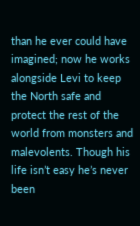than he ever could have imagined; now he works alongside Levi to keep the North safe and protect the rest of the world from monsters and malevolents. Though his life isn’t easy he’s never been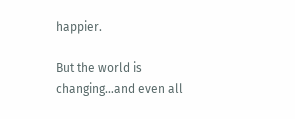happier.

But the world is changing…and even all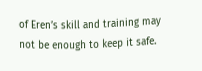of Eren’s skill and training may not be enough to keep it safe.